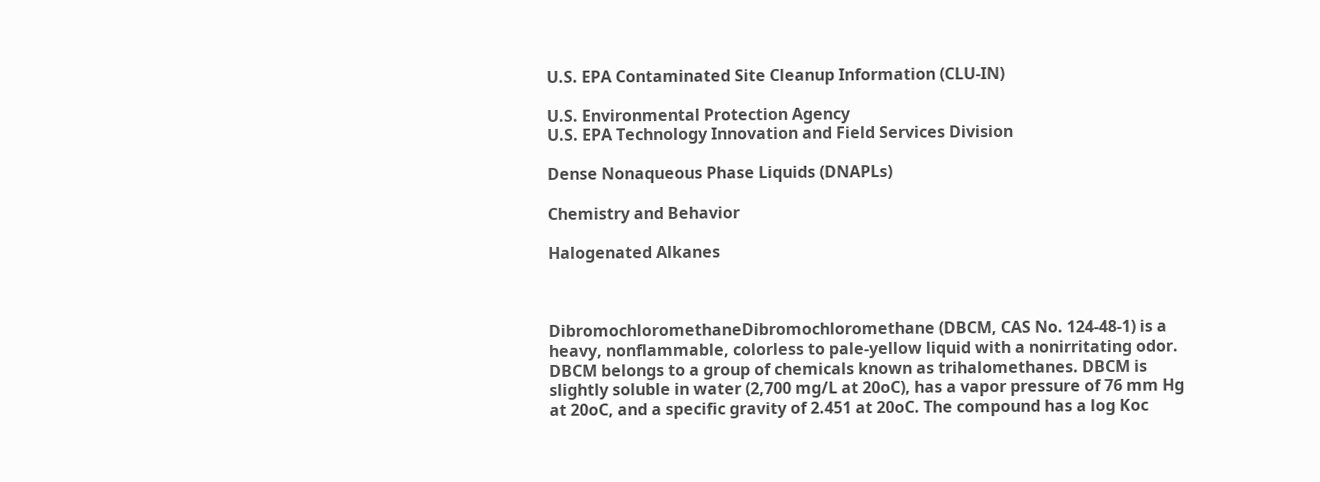U.S. EPA Contaminated Site Cleanup Information (CLU-IN)

U.S. Environmental Protection Agency
U.S. EPA Technology Innovation and Field Services Division

Dense Nonaqueous Phase Liquids (DNAPLs)

Chemistry and Behavior

Halogenated Alkanes



DibromochloromethaneDibromochloromethane (DBCM, CAS No. 124-48-1) is a heavy, nonflammable, colorless to pale-yellow liquid with a nonirritating odor. DBCM belongs to a group of chemicals known as trihalomethanes. DBCM is slightly soluble in water (2,700 mg/L at 20oC), has a vapor pressure of 76 mm Hg at 20oC, and a specific gravity of 2.451 at 20oC. The compound has a log Koc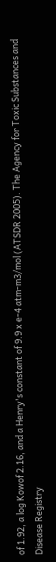of 1.92, a log Kowof 2.16, and a Henry's constant of 9.9 x e-4 atm-m3/mol (ATSDR 2005). The Agency for Toxic Substances and Disease Registry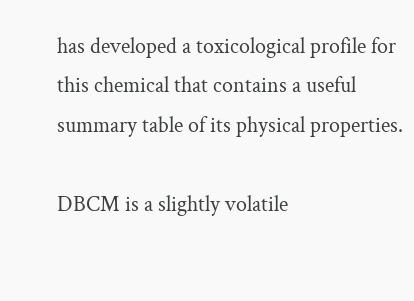has developed a toxicological profile for this chemical that contains a useful summary table of its physical properties.

DBCM is a slightly volatile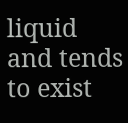liquid and tends to exist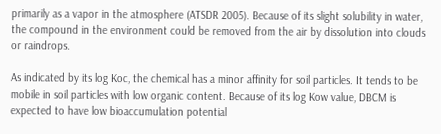primarily as a vapor in the atmosphere (ATSDR 2005). Because of its slight solubility in water, the compound in the environment could be removed from the air by dissolution into clouds or raindrops.

As indicated by its log Koc, the chemical has a minor affinity for soil particles. It tends to be mobile in soil particles with low organic content. Because of its log Kow value, DBCM is expected to have low bioaccumulation potential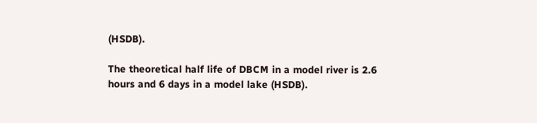(HSDB).

The theoretical half life of DBCM in a model river is 2.6 hours and 6 days in a model lake (HSDB).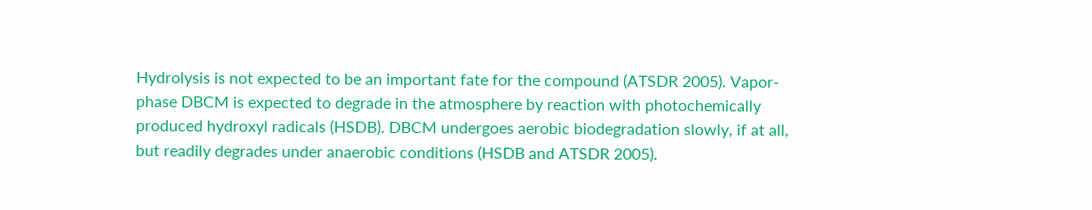Hydrolysis is not expected to be an important fate for the compound (ATSDR 2005). Vapor-phase DBCM is expected to degrade in the atmosphere by reaction with photochemically produced hydroxyl radicals (HSDB). DBCM undergoes aerobic biodegradation slowly, if at all, but readily degrades under anaerobic conditions (HSDB and ATSDR 2005).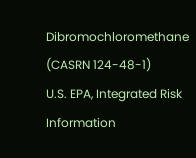Dibromochloromethane (CASRN 124-48-1)
U.S. EPA, Integrated Risk Information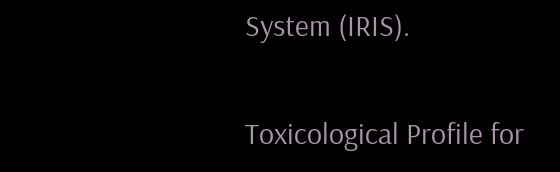System (IRIS).

Toxicological Profile for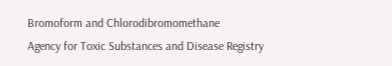Bromoform and Chlorodibromomethane
Agency for Toxic Substances and Disease Registry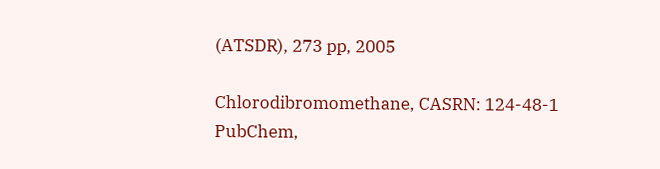(ATSDR), 273 pp, 2005

Chlorodibromomethane, CASRN: 124-48-1
PubChem,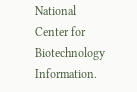National Center for Biotechnology Information.